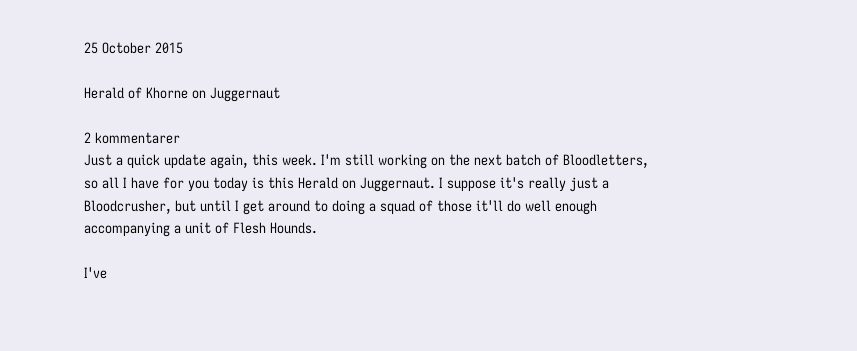25 October 2015

Herald of Khorne on Juggernaut

2 kommentarer
Just a quick update again, this week. I'm still working on the next batch of Bloodletters, so all I have for you today is this Herald on Juggernaut. I suppose it's really just a Bloodcrusher, but until I get around to doing a squad of those it'll do well enough accompanying a unit of Flesh Hounds.

I've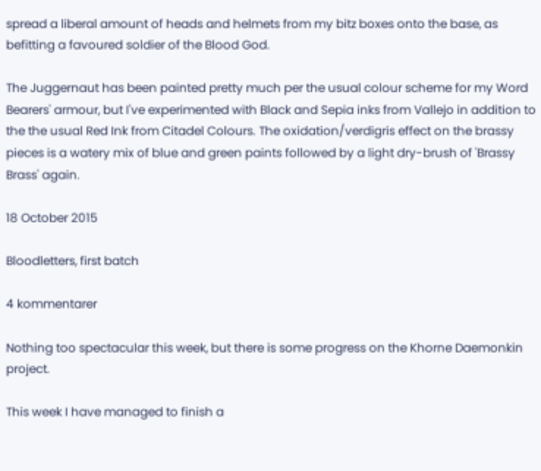spread a liberal amount of heads and helmets from my bitz boxes onto the base, as befitting a favoured soldier of the Blood God.

The Juggernaut has been painted pretty much per the usual colour scheme for my Word Bearers' armour, but I've experimented with Black and Sepia inks from Vallejo in addition to the the usual Red Ink from Citadel Colours. The oxidation/verdigris effect on the brassy pieces is a watery mix of blue and green paints followed by a light dry-brush of 'Brassy Brass' again.

18 October 2015

Bloodletters, first batch

4 kommentarer

Nothing too spectacular this week, but there is some progress on the Khorne Daemonkin project.

This week I have managed to finish a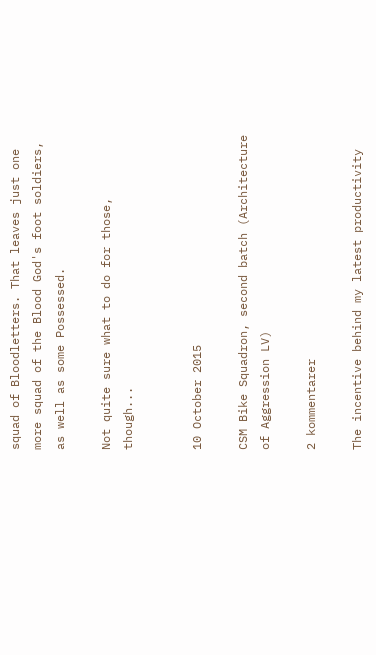squad of Bloodletters. That leaves just one more squad of the Blood God's foot soldiers, as well as some Possessed.

Not quite sure what to do for those, though...


10 October 2015

CSM Bike Squadron, second batch (Architecture of Aggression LV)

2 kommentarer

The incentive behind my latest productivity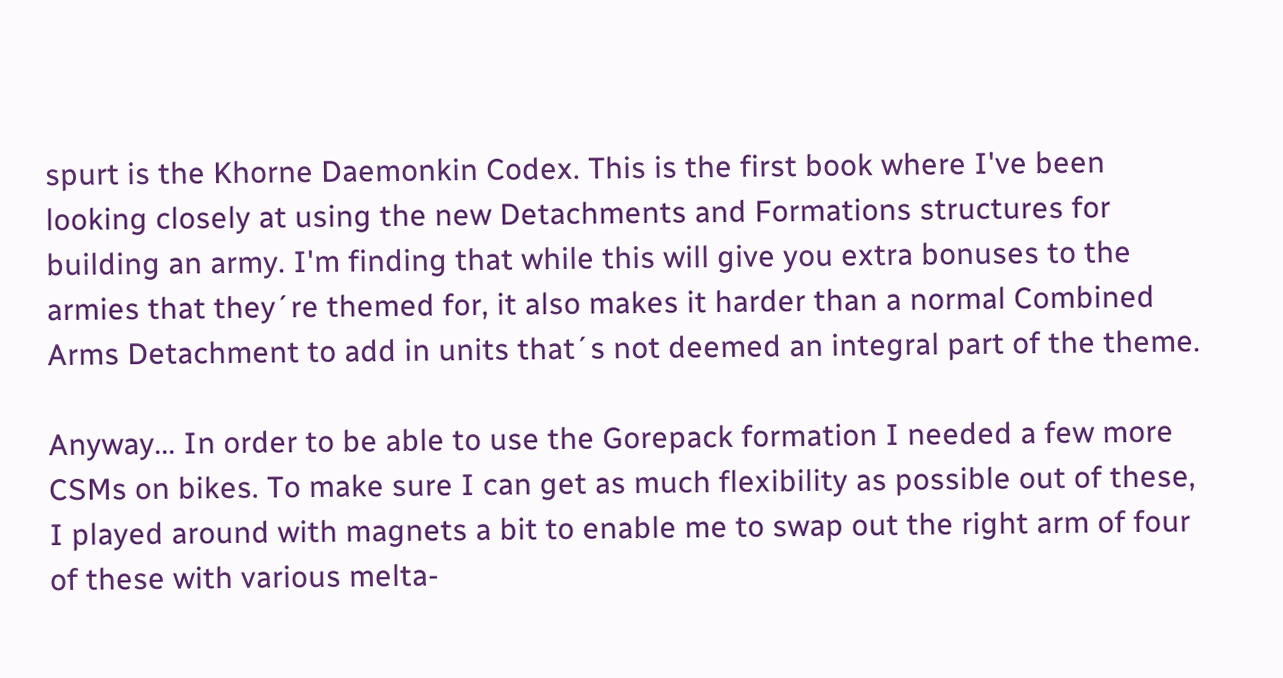spurt is the Khorne Daemonkin Codex. This is the first book where I've been looking closely at using the new Detachments and Formations structures for building an army. I'm finding that while this will give you extra bonuses to the armies that they´re themed for, it also makes it harder than a normal Combined Arms Detachment to add in units that´s not deemed an integral part of the theme.

Anyway... In order to be able to use the Gorepack formation I needed a few more CSMs on bikes. To make sure I can get as much flexibility as possible out of these, I played around with magnets a bit to enable me to swap out the right arm of four of these with various melta-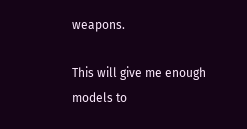weapons.

This will give me enough models to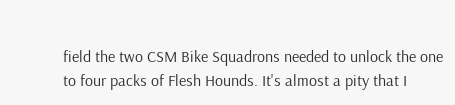field the two CSM Bike Squadrons needed to unlock the one to four packs of Flesh Hounds. It's almost a pity that I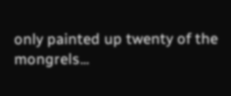only painted up twenty of the mongrels...